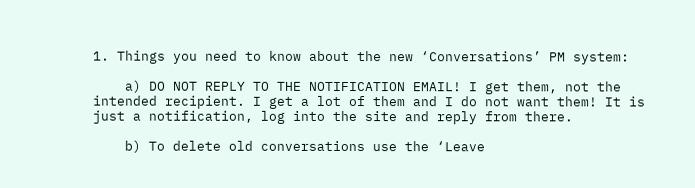1. Things you need to know about the new ‘Conversations’ PM system:

    a) DO NOT REPLY TO THE NOTIFICATION EMAIL! I get them, not the intended recipient. I get a lot of them and I do not want them! It is just a notification, log into the site and reply from there.

    b) To delete old conversations use the ‘Leave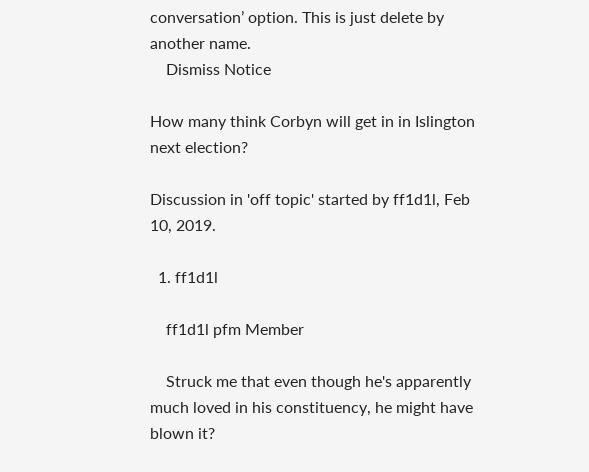conversation’ option. This is just delete by another name.
    Dismiss Notice

How many think Corbyn will get in in Islington next election?

Discussion in 'off topic' started by ff1d1l, Feb 10, 2019.

  1. ff1d1l

    ff1d1l pfm Member

    Struck me that even though he's apparently much loved in his constituency, he might have blown it?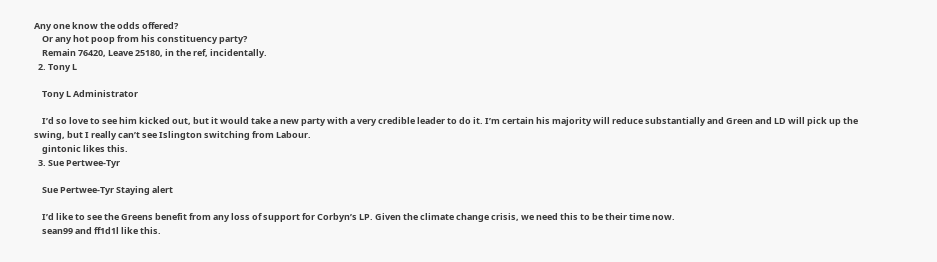Any one know the odds offered?
    Or any hot poop from his constituency party?
    Remain 76420, Leave 25180, in the ref, incidentally.
  2. Tony L

    Tony L Administrator

    I’d so love to see him kicked out, but it would take a new party with a very credible leader to do it. I’m certain his majority will reduce substantially and Green and LD will pick up the swing, but I really can’t see Islington switching from Labour.
    gintonic likes this.
  3. Sue Pertwee-Tyr

    Sue Pertwee-Tyr Staying alert

    I’d like to see the Greens benefit from any loss of support for Corbyn’s LP. Given the climate change crisis, we need this to be their time now.
    sean99 and ff1d1l like this.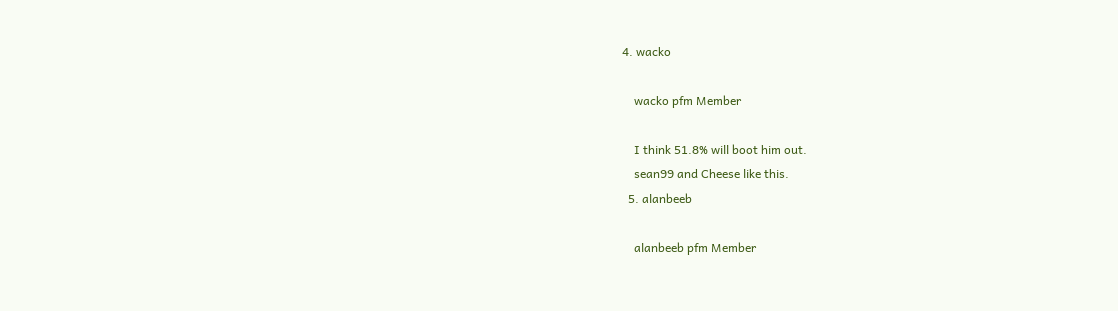4. wacko

    wacko pfm Member

    I think 51.8% will boot him out.
    sean99 and Cheese like this.
  5. alanbeeb

    alanbeeb pfm Member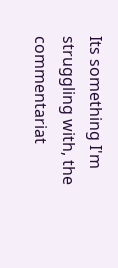Its something I'm struggling with, the commentariat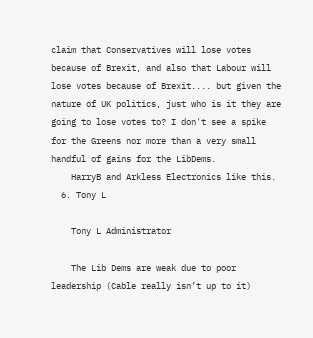claim that Conservatives will lose votes because of Brexit, and also that Labour will lose votes because of Brexit.... but given the nature of UK politics, just who is it they are going to lose votes to? I don't see a spike for the Greens nor more than a very small handful of gains for the LibDems.
    HarryB and Arkless Electronics like this.
  6. Tony L

    Tony L Administrator

    The Lib Dems are weak due to poor leadership (Cable really isn’t up to it)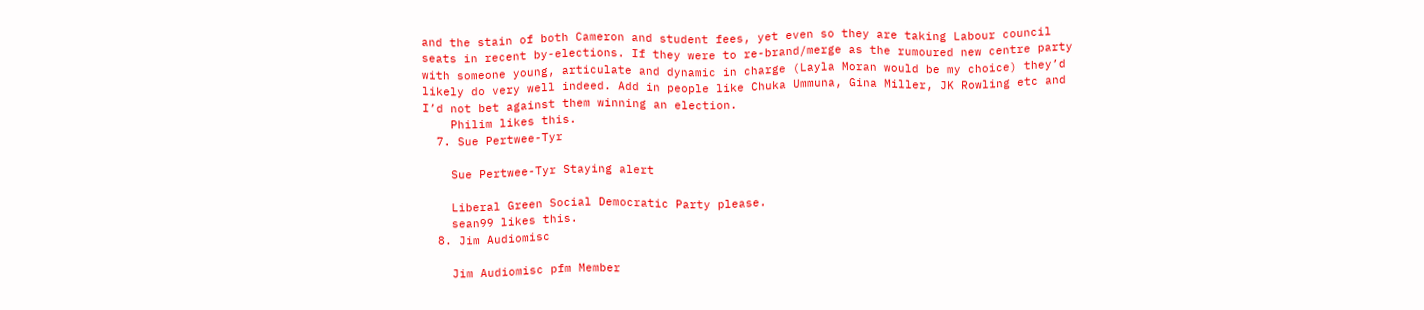and the stain of both Cameron and student fees, yet even so they are taking Labour council seats in recent by-elections. If they were to re-brand/merge as the rumoured new centre party with someone young, articulate and dynamic in charge (Layla Moran would be my choice) they’d likely do very well indeed. Add in people like Chuka Ummuna, Gina Miller, JK Rowling etc and I’d not bet against them winning an election.
    Philim likes this.
  7. Sue Pertwee-Tyr

    Sue Pertwee-Tyr Staying alert

    Liberal Green Social Democratic Party please.
    sean99 likes this.
  8. Jim Audiomisc

    Jim Audiomisc pfm Member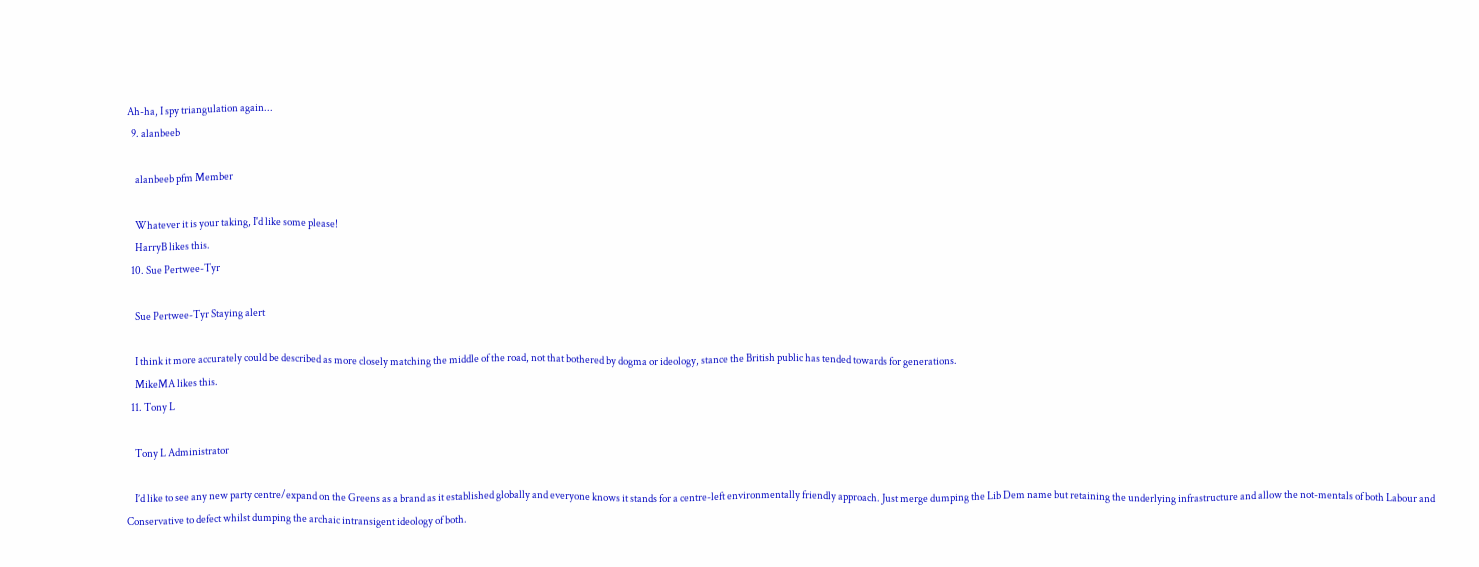Ah-ha, I spy triangulation again...
  9. alanbeeb

    alanbeeb pfm Member

    Whatever it is your taking, I'd like some please!
    HarryB likes this.
  10. Sue Pertwee-Tyr

    Sue Pertwee-Tyr Staying alert

    I think it more accurately could be described as more closely matching the middle of the road, not that bothered by dogma or ideology, stance the British public has tended towards for generations.
    MikeMA likes this.
  11. Tony L

    Tony L Administrator

    I’d like to see any new party centre/expand on the Greens as a brand as it established globally and everyone knows it stands for a centre-left environmentally friendly approach. Just merge dumping the Lib Dem name but retaining the underlying infrastructure and allow the not-mentals of both Labour and Conservative to defect whilst dumping the archaic intransigent ideology of both.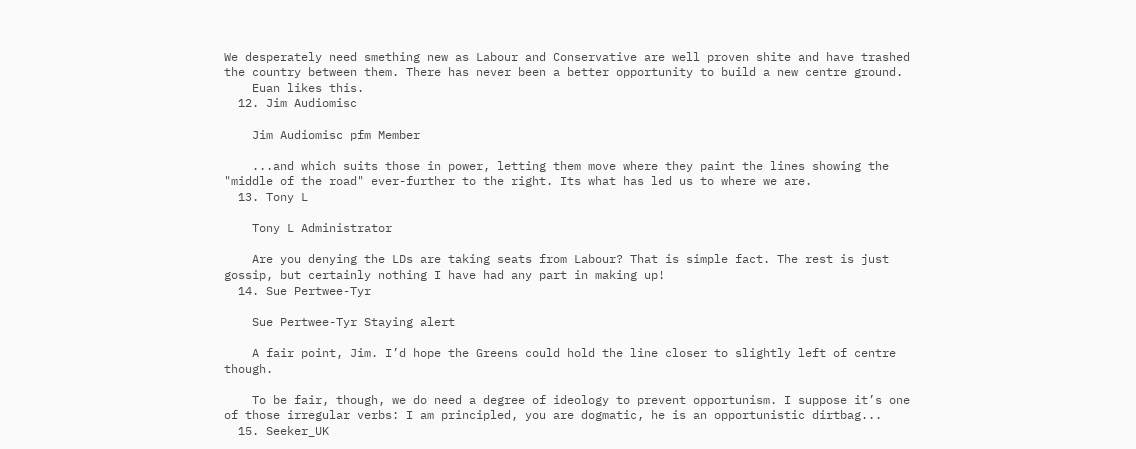We desperately need smething new as Labour and Conservative are well proven shite and have trashed the country between them. There has never been a better opportunity to build a new centre ground.
    Euan likes this.
  12. Jim Audiomisc

    Jim Audiomisc pfm Member

    ...and which suits those in power, letting them move where they paint the lines showing the "middle of the road" ever-further to the right. Its what has led us to where we are.
  13. Tony L

    Tony L Administrator

    Are you denying the LDs are taking seats from Labour? That is simple fact. The rest is just gossip, but certainly nothing I have had any part in making up!
  14. Sue Pertwee-Tyr

    Sue Pertwee-Tyr Staying alert

    A fair point, Jim. I’d hope the Greens could hold the line closer to slightly left of centre though.

    To be fair, though, we do need a degree of ideology to prevent opportunism. I suppose it’s one of those irregular verbs: I am principled, you are dogmatic, he is an opportunistic dirtbag...
  15. Seeker_UK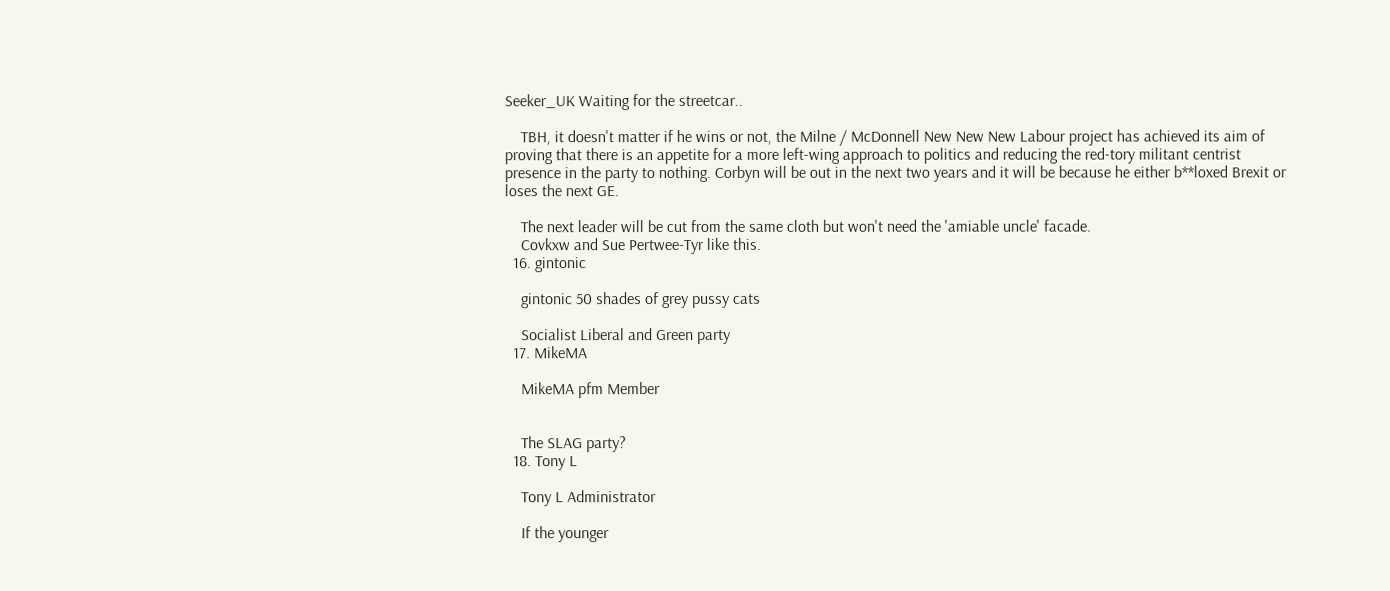Seeker_UK Waiting for the streetcar..

    TBH, it doesn't matter if he wins or not, the Milne / McDonnell New New New Labour project has achieved its aim of proving that there is an appetite for a more left-wing approach to politics and reducing the red-tory militant centrist presence in the party to nothing. Corbyn will be out in the next two years and it will be because he either b**loxed Brexit or loses the next GE.

    The next leader will be cut from the same cloth but won't need the 'amiable uncle' facade.
    Covkxw and Sue Pertwee-Tyr like this.
  16. gintonic

    gintonic 50 shades of grey pussy cats

    Socialist Liberal and Green party
  17. MikeMA

    MikeMA pfm Member


    The SLAG party?
  18. Tony L

    Tony L Administrator

    If the younger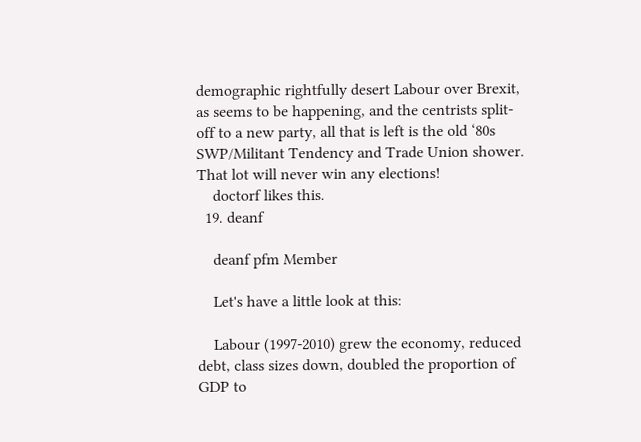demographic rightfully desert Labour over Brexit, as seems to be happening, and the centrists split-off to a new party, all that is left is the old ‘80s SWP/Militant Tendency and Trade Union shower. That lot will never win any elections!
    doctorf likes this.
  19. deanf

    deanf pfm Member

    Let's have a little look at this:

    Labour (1997-2010) grew the economy, reduced debt, class sizes down, doubled the proportion of GDP to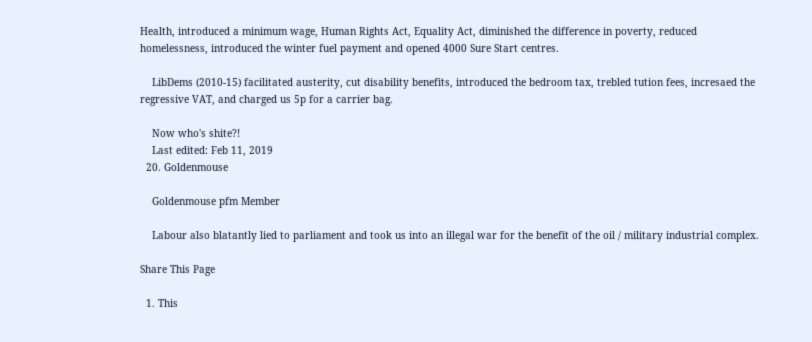Health, introduced a minimum wage, Human Rights Act, Equality Act, diminished the difference in poverty, reduced homelessness, introduced the winter fuel payment and opened 4000 Sure Start centres.

    LibDems (2010-15) facilitated austerity, cut disability benefits, introduced the bedroom tax, trebled tution fees, incresaed the regressive VAT, and charged us 5p for a carrier bag.

    Now who's shite?!
    Last edited: Feb 11, 2019
  20. Goldenmouse

    Goldenmouse pfm Member

    Labour also blatantly lied to parliament and took us into an illegal war for the benefit of the oil / military industrial complex.

Share This Page

  1. This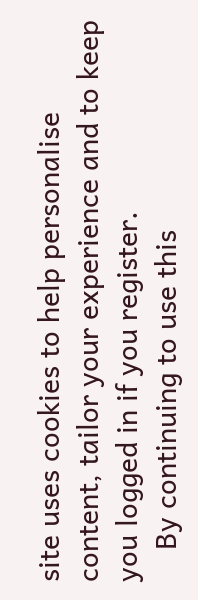site uses cookies to help personalise content, tailor your experience and to keep you logged in if you register.
    By continuing to use this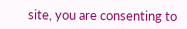site, you are consenting to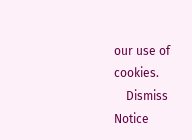our use of cookies.
    Dismiss Notice